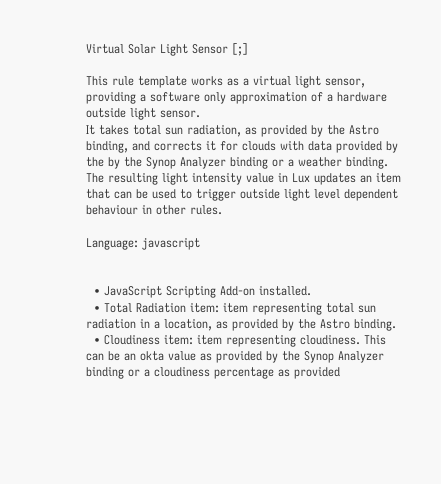Virtual Solar Light Sensor [;]

This rule template works as a virtual light sensor, providing a software only approximation of a hardware outside light sensor.
It takes total sun radiation, as provided by the Astro binding, and corrects it for clouds with data provided by the by the Synop Analyzer binding or a weather binding. The resulting light intensity value in Lux updates an item that can be used to trigger outside light level dependent behaviour in other rules.

Language: javascript


  • JavaScript Scripting Add-on installed.
  • Total Radiation item: item representing total sun radiation in a location, as provided by the Astro binding.
  • Cloudiness item: item representing cloudiness. This can be an okta value as provided by the Synop Analyzer binding or a cloudiness percentage as provided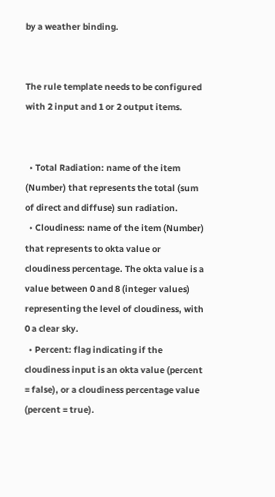by a weather binding.


The rule template needs to be configured with 2 input and 1 or 2 output items.


  • Total Radiation: name of the item (Number) that represents the total (sum of direct and diffuse) sun radiation.
  • Cloudiness: name of the item (Number) that represents to okta value or cloudiness percentage. The okta value is a value between 0 and 8 (integer values) representing the level of cloudiness, with 0 a clear sky.
  • Percent: flag indicating if the cloudiness input is an okta value (percent = false), or a cloudiness percentage value (percent = true).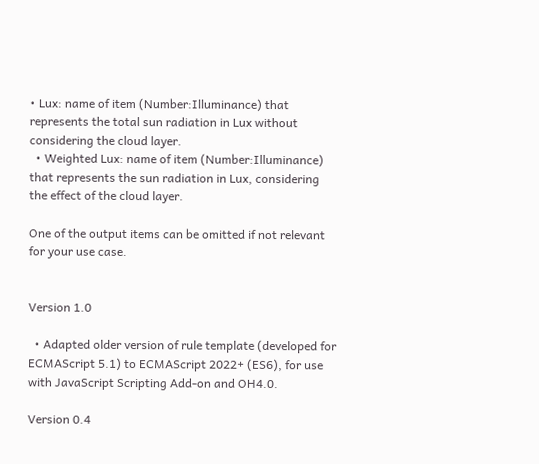• Lux: name of item (Number:Illuminance) that represents the total sun radiation in Lux without considering the cloud layer.
  • Weighted Lux: name of item (Number:Illuminance) that represents the sun radiation in Lux, considering the effect of the cloud layer.

One of the output items can be omitted if not relevant for your use case.


Version 1.0

  • Adapted older version of rule template (developed for ECMAScript 5.1) to ECMAScript 2022+ (ES6), for use with JavaScript Scripting Add-on and OH4.0.

Version 0.4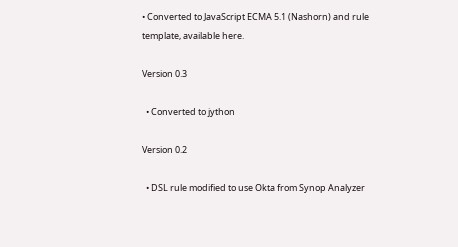• Converted to JavaScript ECMA 5.1 (Nashorn) and rule template, available here.

Version 0.3

  • Converted to jython

Version 0.2

  • DSL rule modified to use Okta from Synop Analyzer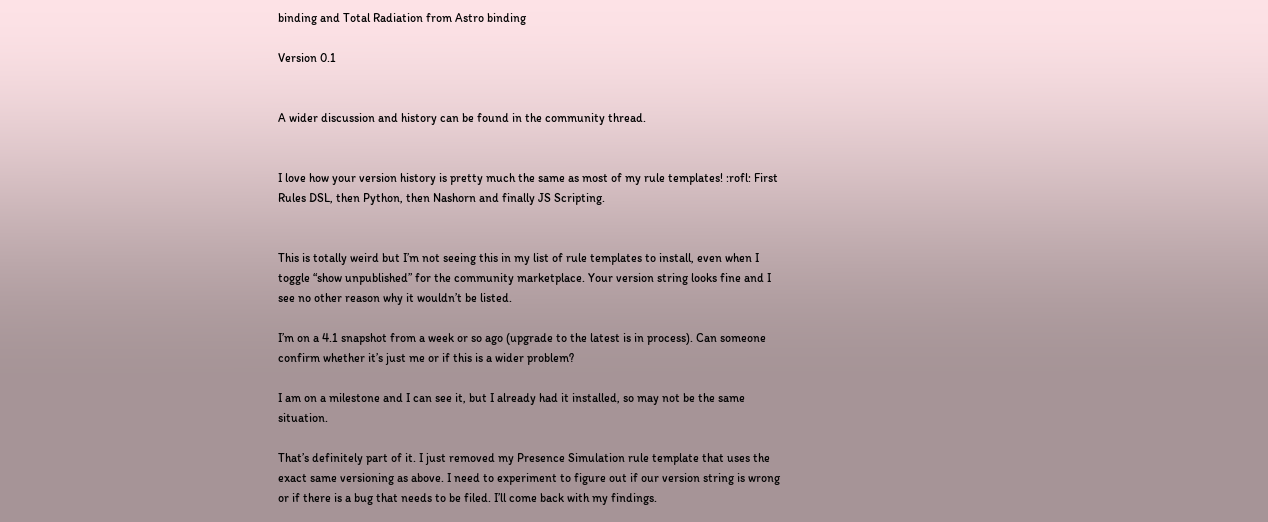binding and Total Radiation from Astro binding

Version 0.1


A wider discussion and history can be found in the community thread.


I love how your version history is pretty much the same as most of my rule templates! :rofl: First Rules DSL, then Python, then Nashorn and finally JS Scripting.


This is totally weird but I’m not seeing this in my list of rule templates to install, even when I toggle “show unpublished” for the community marketplace. Your version string looks fine and I see no other reason why it wouldn’t be listed.

I’m on a 4.1 snapshot from a week or so ago (upgrade to the latest is in process). Can someone confirm whether it’s just me or if this is a wider problem?

I am on a milestone and I can see it, but I already had it installed, so may not be the same situation.

That’s definitely part of it. I just removed my Presence Simulation rule template that uses the exact same versioning as above. I need to experiment to figure out if our version string is wrong or if there is a bug that needs to be filed. I’ll come back with my findings.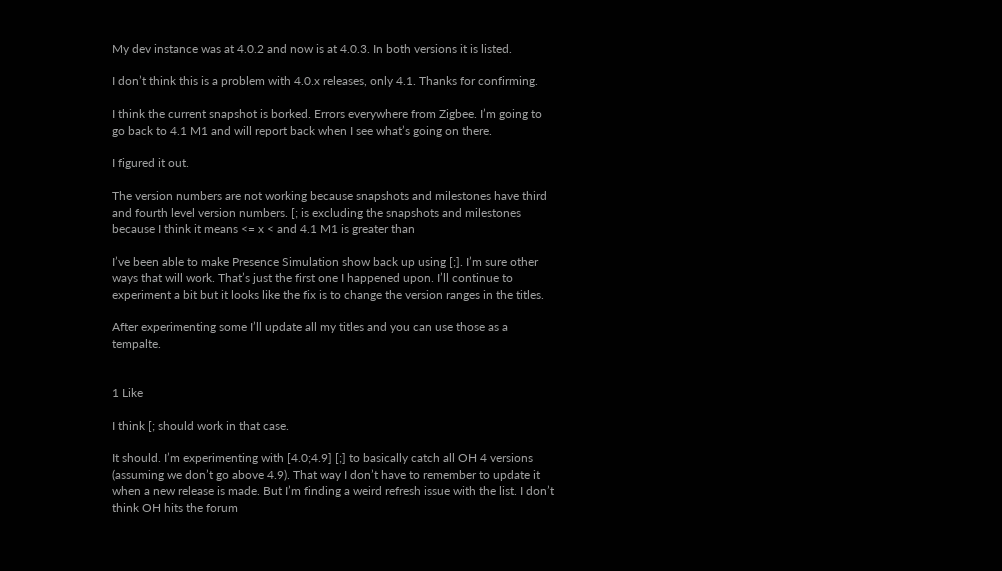My dev instance was at 4.0.2 and now is at 4.0.3. In both versions it is listed.

I don’t think this is a problem with 4.0.x releases, only 4.1. Thanks for confirming.

I think the current snapshot is borked. Errors everywhere from Zigbee. I’m going to go back to 4.1 M1 and will report back when I see what’s going on there.

I figured it out.

The version numbers are not working because snapshots and milestones have third and fourth level version numbers. [; is excluding the snapshots and milestones because I think it means <= x < and 4.1 M1 is greater than

I’ve been able to make Presence Simulation show back up using [;]. I’m sure other ways that will work. That’s just the first one I happened upon. I’ll continue to experiment a bit but it looks like the fix is to change the version ranges in the titles.

After experimenting some I’ll update all my titles and you can use those as a tempalte.


1 Like

I think [; should work in that case.

It should. I’m experimenting with [4.0;4.9] [;] to basically catch all OH 4 versions (assuming we don’t go above 4.9). That way I don’t have to remember to update it when a new release is made. But I’m finding a weird refresh issue with the list. I don’t think OH hits the forum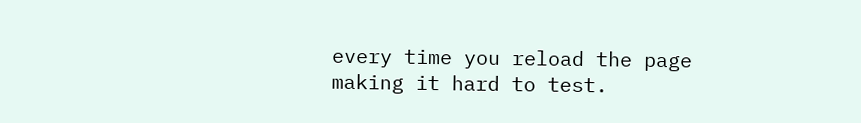every time you reload the page making it hard to test.